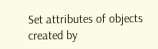Set attributes of objects created by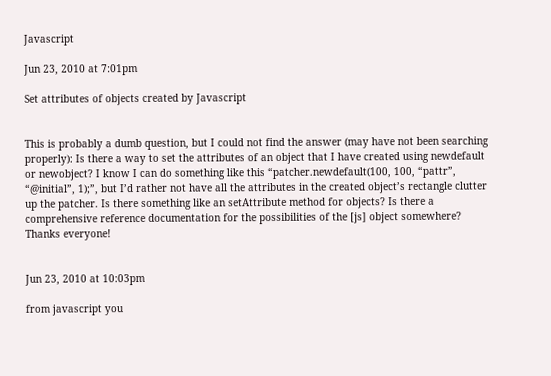Javascript

Jun 23, 2010 at 7:01pm

Set attributes of objects created by Javascript


This is probably a dumb question, but I could not find the answer (may have not been searching properly): Is there a way to set the attributes of an object that I have created using newdefault or newobject? I know I can do something like this “patcher.newdefault(100, 100, “pattr”, “@initial”, 1);”, but I’d rather not have all the attributes in the created object’s rectangle clutter up the patcher. Is there something like an setAttribute method for objects? Is there a comprehensive reference documentation for the possibilities of the [js] object somewhere? Thanks everyone!


Jun 23, 2010 at 10:03pm

from javascript you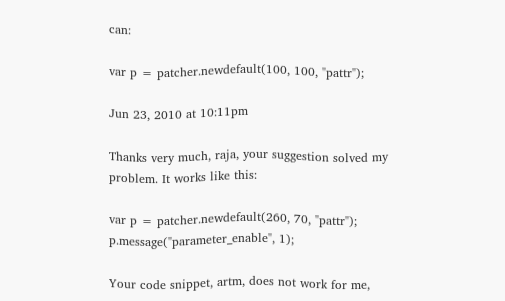can:

var p = patcher.newdefault(100, 100, "pattr");

Jun 23, 2010 at 10:11pm

Thanks very much, raja, your suggestion solved my problem. It works like this:

var p = patcher.newdefault(260, 70, "pattr");
p.message("parameter_enable", 1);

Your code snippet, artm, does not work for me,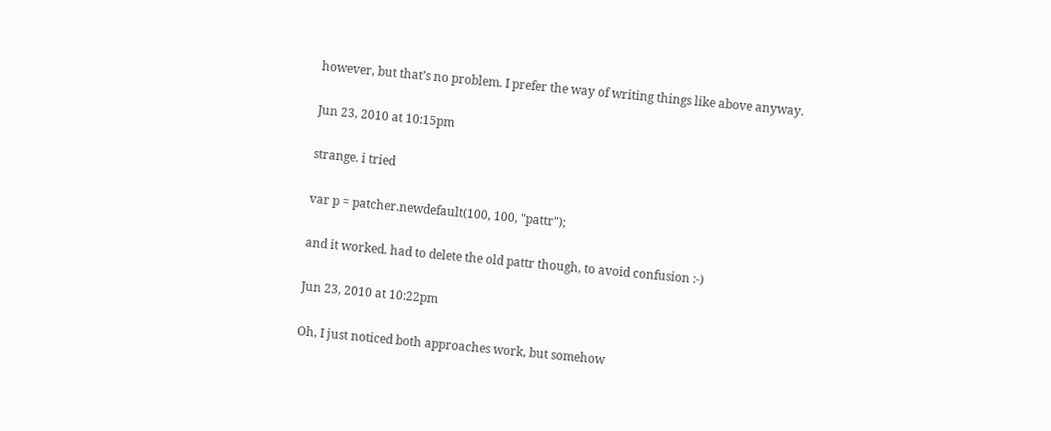however, but that’s no problem. I prefer the way of writing things like above anyway.

Jun 23, 2010 at 10:15pm

strange. i tried

var p = patcher.newdefault(100, 100, "pattr");

and it worked. had to delete the old pattr though, to avoid confusion :-)

Jun 23, 2010 at 10:22pm

Oh, I just noticed both approaches work, but somehow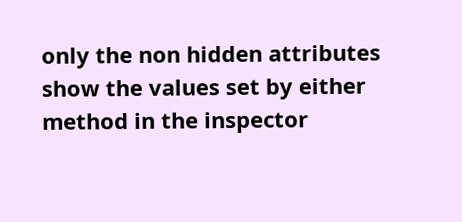only the non hidden attributes show the values set by either method in the inspector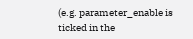(e.g. parameter_enable is ticked in the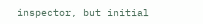inspector, but initial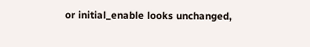or initial_enable looks unchanged,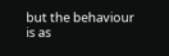but the behaviour is as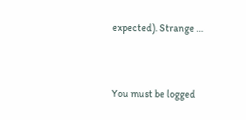expected). Strange …


You must be logged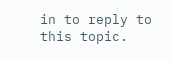in to reply to this topic.